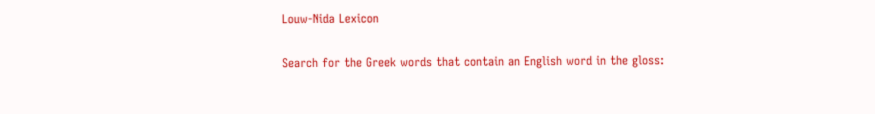Louw-Nida Lexicon

Search for the Greek words that contain an English word in the gloss: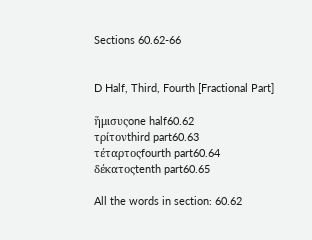Sections 60.62-66


D Half, Third, Fourth [Fractional Part]

ἥμισυςone half60.62
τρίτονthird part60.63
τέταρτοςfourth part60.64
δέκατοςtenth part60.65

All the words in section: 60.62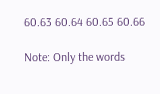60.63 60.64 60.65 60.66

Note: Only the words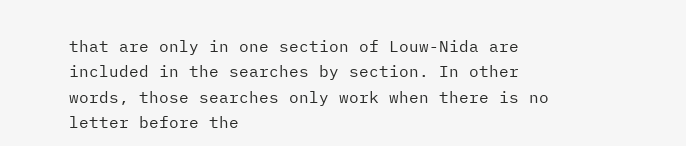that are only in one section of Louw-Nida are included in the searches by section. In other words, those searches only work when there is no letter before the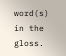word(s) in the gloss.